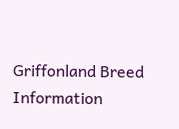Griffonland Breed Information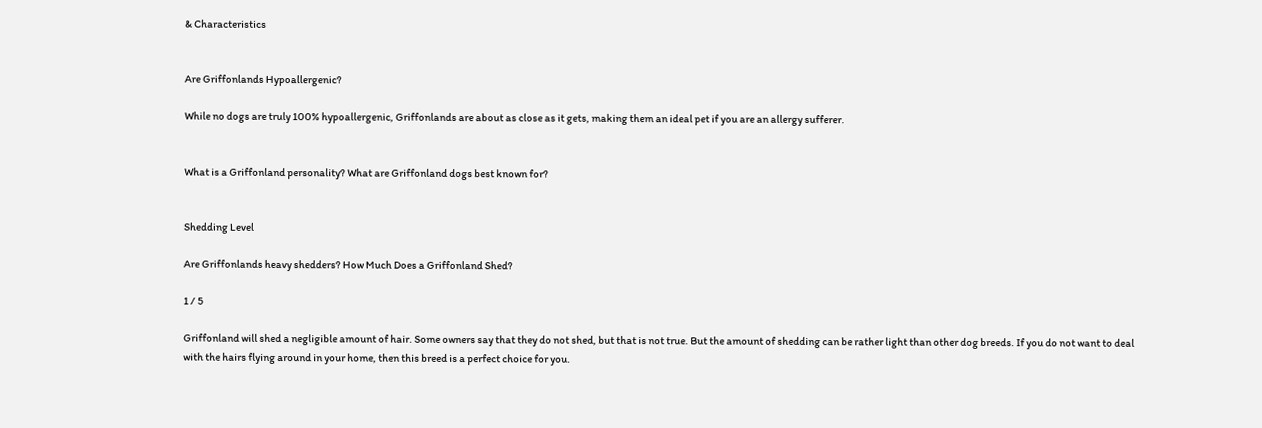& Characteristics


Are Griffonlands Hypoallergenic?

While no dogs are truly 100% hypoallergenic, Griffonlands are about as close as it gets, making them an ideal pet if you are an allergy sufferer.


What is a Griffonland personality? What are Griffonland dogs best known for?


Shedding Level

Are Griffonlands heavy shedders? How Much Does a Griffonland Shed?

1 / 5

Griffonland will shed a negligible amount of hair. Some owners say that they do not shed, but that is not true. But the amount of shedding can be rather light than other dog breeds. If you do not want to deal with the hairs flying around in your home, then this breed is a perfect choice for you.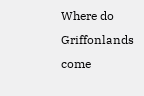Where do Griffonlands come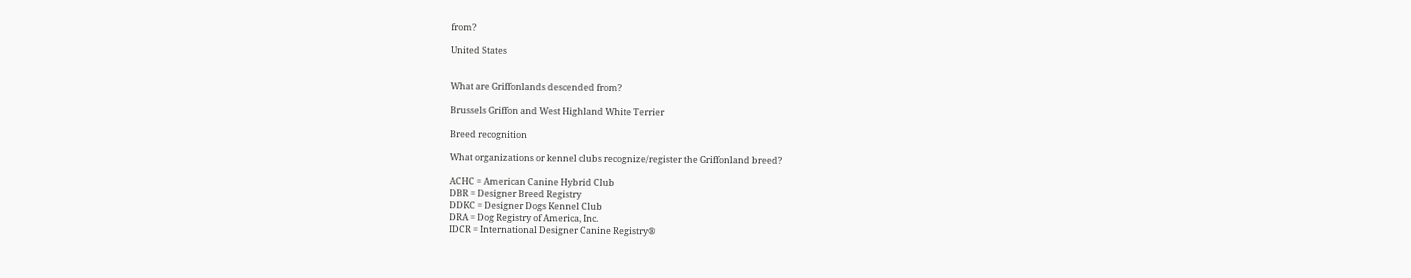from?

United States


What are Griffonlands descended from?

Brussels Griffon and West Highland White Terrier

Breed recognition

What organizations or kennel clubs recognize/register the Griffonland breed?

ACHC = American Canine Hybrid Club
DBR = Designer Breed Registry
DDKC = Designer Dogs Kennel Club
DRA = Dog Registry of America, Inc.
IDCR = International Designer Canine Registry®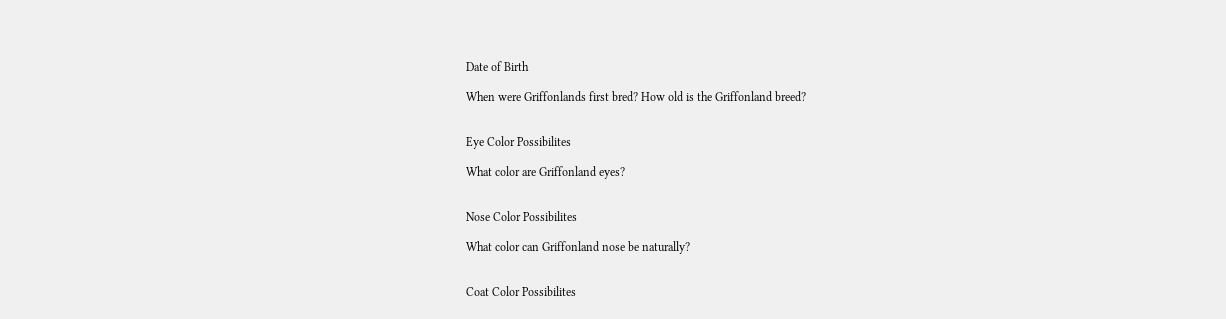Date of Birth

When were Griffonlands first bred? How old is the Griffonland breed?


Eye Color Possibilites

What color are Griffonland eyes?


Nose Color Possibilites

What color can Griffonland nose be naturally?


Coat Color Possibilites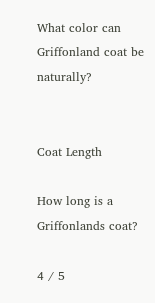What color can Griffonland coat be naturally?


Coat Length

How long is a Griffonlands coat?

4 / 5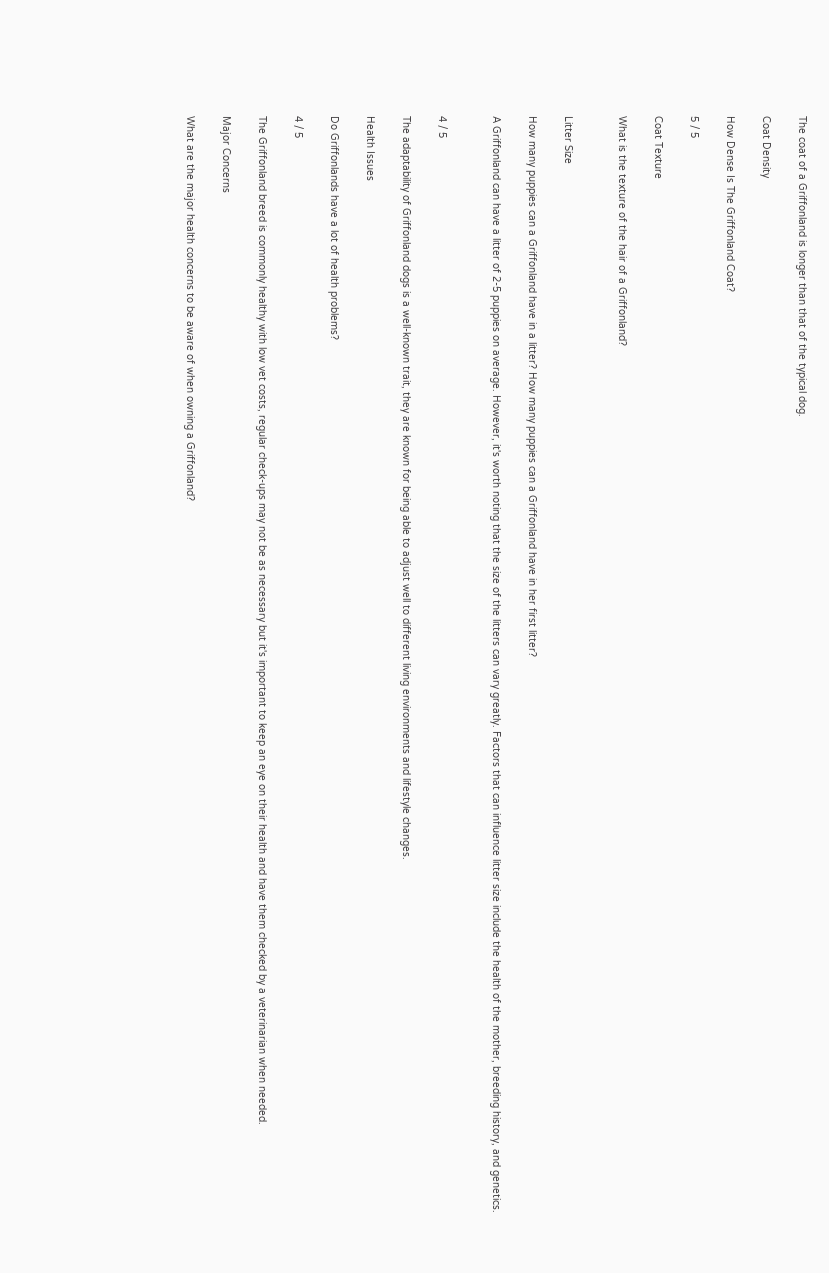The coat of a Griffonland is longer than that of the typical dog.

Coat Density

How Dense Is The Griffonland Coat?

5 / 5

Coat Texture

What is the texture of the hair of a Griffonland?


Litter Size

How many puppies can a Griffonland have in a litter? How many puppies can a Griffonland have in her first litter?

A Griffonland can have a litter of 2-5 puppies on average. However, it's worth noting that the size of the litters can vary greatly. Factors that can influence litter size include the health of the mother, breeding history, and genetics.


4 / 5

The adaptability of Griffonland dogs is a well-known trait, they are known for being able to adjust well to different living environments and lifestyle changes.

Health Issues

Do Griffonlands have a lot of health problems?

4 / 5

The Griffonland breed is commonly healthy with low vet costs, regular check-ups may not be as necessary but it's important to keep an eye on their health and have them checked by a veterinarian when needed.

Major Concerns

What are the major health concerns to be aware of when owning a Griffonland?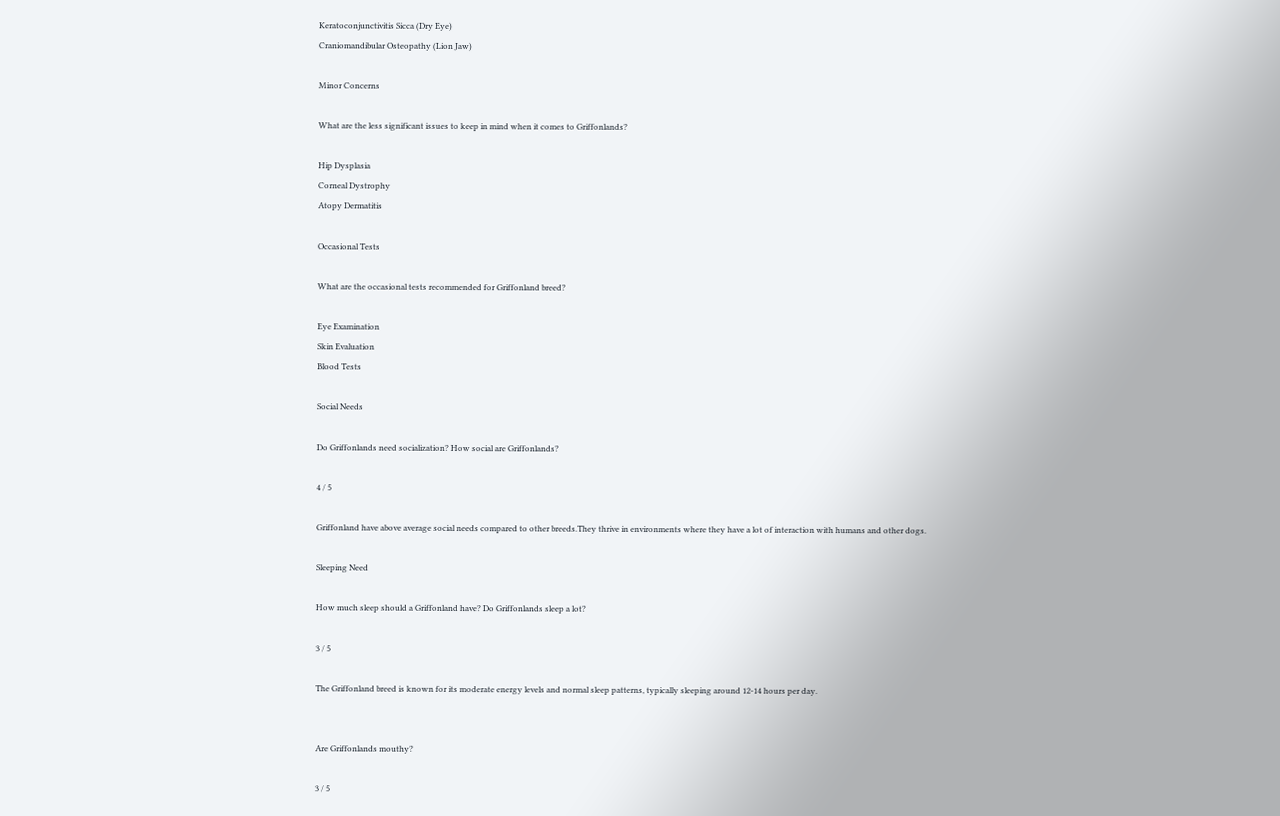Keratoconjunctivitis Sicca (Dry Eye)
Craniomandibular Osteopathy (Lion Jaw)

Minor Concerns

What are the less significant issues to keep in mind when it comes to Griffonlands?

Hip Dysplasia
Corneal Dystrophy
Atopy Dermatitis

Occasional Tests

What are the occasional tests recommended for Griffonland breed?

Eye Examination
Skin Evaluation
Blood Tests

Social Needs

Do Griffonlands need socialization? How social are Griffonlands?

4 / 5

Griffonland have above average social needs compared to other breeds.They thrive in environments where they have a lot of interaction with humans and other dogs.

Sleeping Need

How much sleep should a Griffonland have? Do Griffonlands sleep a lot?

3 / 5

The Griffonland breed is known for its moderate energy levels and normal sleep patterns, typically sleeping around 12-14 hours per day.


Are Griffonlands mouthy?

3 / 5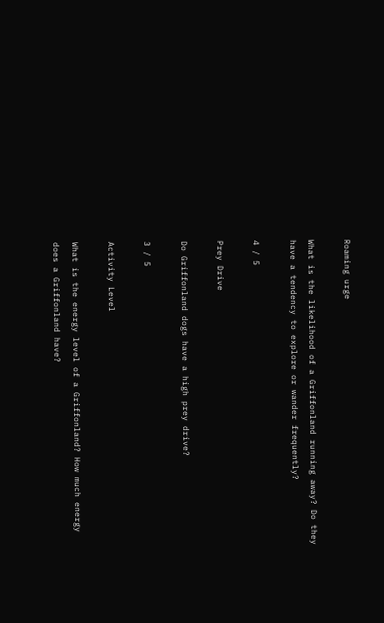Roaming urge

What is the likelihood of a Griffonland running away? Do they have a tendency to explore or wander frequently?

4 / 5

Prey Drive

Do Griffonland dogs have a high prey drive?

3 / 5

Activity Level

What is the energy level of a Griffonland? How much energy does a Griffonland have?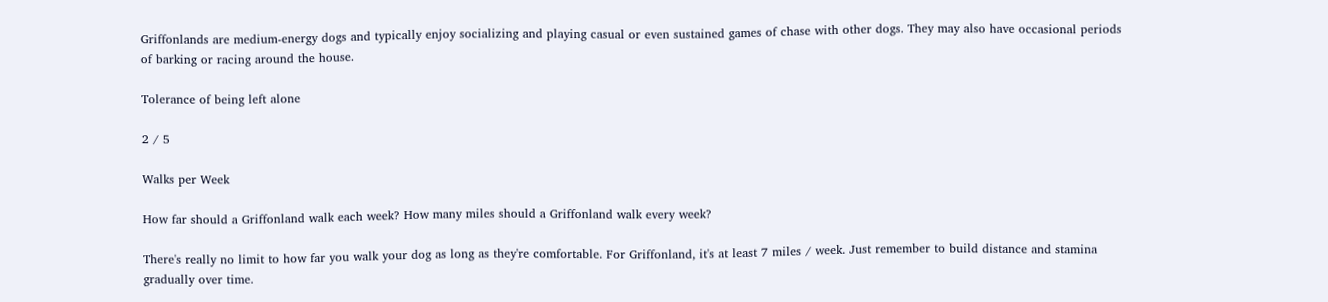Griffonlands are medium-energy dogs and typically enjoy socializing and playing casual or even sustained games of chase with other dogs. They may also have occasional periods of barking or racing around the house.

Tolerance of being left alone

2 / 5

Walks per Week

How far should a Griffonland walk each week? How many miles should a Griffonland walk every week?

There's really no limit to how far you walk your dog as long as they're comfortable. For Griffonland, it's at least 7 miles / week. Just remember to build distance and stamina gradually over time.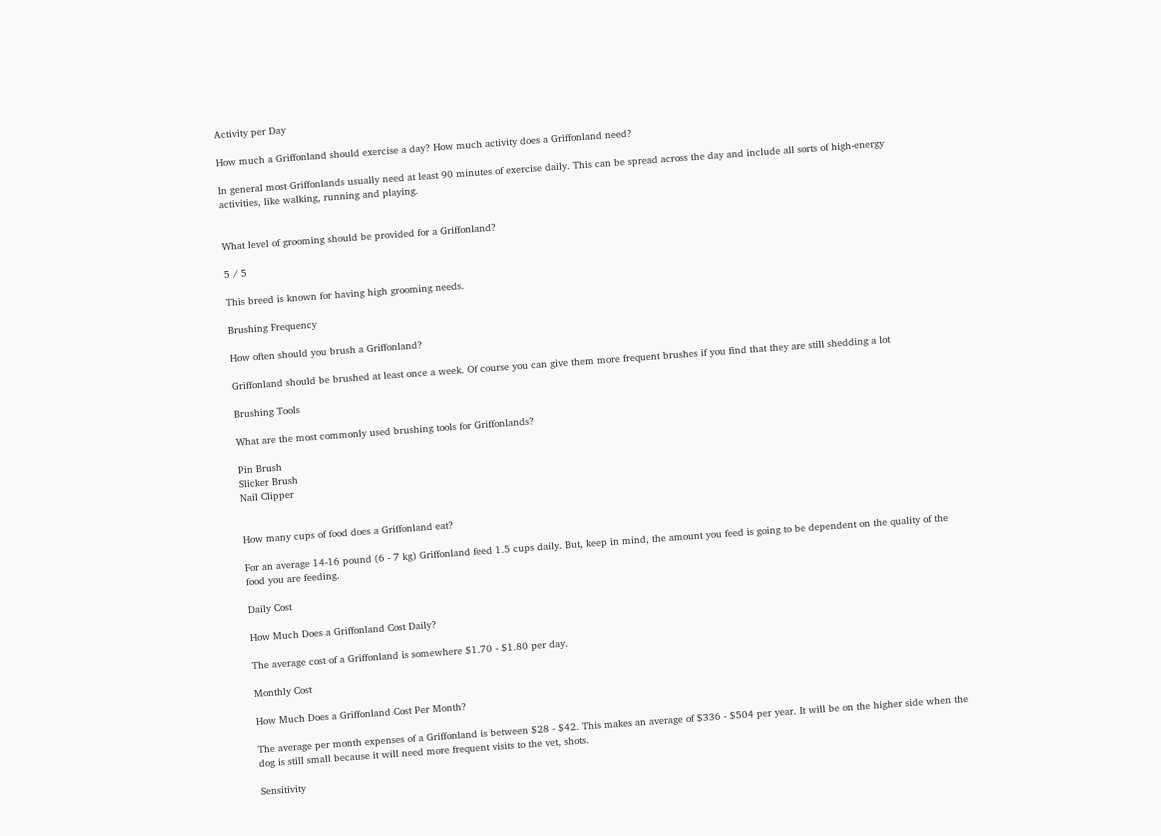Activity per Day

How much a Griffonland should exercise a day? How much activity does a Griffonland need?

In general most Griffonlands usually need at least 90 minutes of exercise daily. This can be spread across the day and include all sorts of high-energy activities, like walking, running and playing.


What level of grooming should be provided for a Griffonland?

5 / 5

This breed is known for having high grooming needs.

Brushing Frequency

How often should you brush a Griffonland?

Griffonland should be brushed at least once a week. Of course you can give them more frequent brushes if you find that they are still shedding a lot

Brushing Tools

What are the most commonly used brushing tools for Griffonlands?

Pin Brush
Slicker Brush
Nail Clipper


How many cups of food does a Griffonland eat?

For an average 14-16 pound (6 - 7 kg) Griffonland feed 1.5 cups daily. But, keep in mind, the amount you feed is going to be dependent on the quality of the food you are feeding.

Daily Cost

How Much Does a Griffonland Cost Daily?

The average cost of a Griffonland is somewhere $1.70 - $1.80 per day.

Monthly Cost

How Much Does a Griffonland Cost Per Month?

The average per month expenses of a Griffonland is between $28 - $42. This makes an average of $336 - $504 per year. It will be on the higher side when the dog is still small because it will need more frequent visits to the vet, shots.

Sensitivity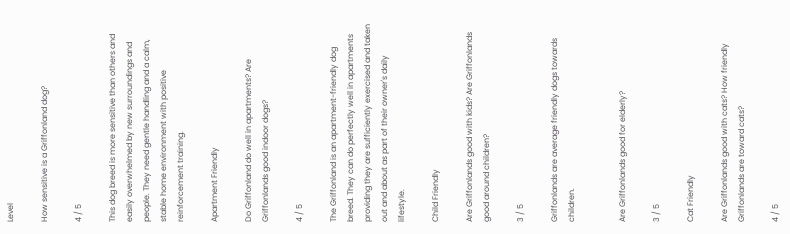Level

How sensitive is a Griffonland dog?

4 / 5

This dog breed is more sensitive than others and easily overwhelmed by new surroundings and people. They need gentle handling and a calm, stable home environment with positive reinforcement training.

Apartment Friendly

Do Griffonland do well in apartments? Are Griffonlands good indoor dogs?

4 / 5

The Griffonland is an apartment-friendly dog breed. They can do perfectly well in apartments providing they are sufficiently exercised and taken out and about as part of their owner's daily lifestyle.

Child Friendly

Are Griffonlands good with kids? Are Griffonlands good around children?

3 / 5

Griffonlands are average friendly dogs towards children.


Are Griffonlands good for elderly?

3 / 5

Cat Friendly

Are Griffonlands good with cats? How friendly Griffonlands are toward cats?

4 / 5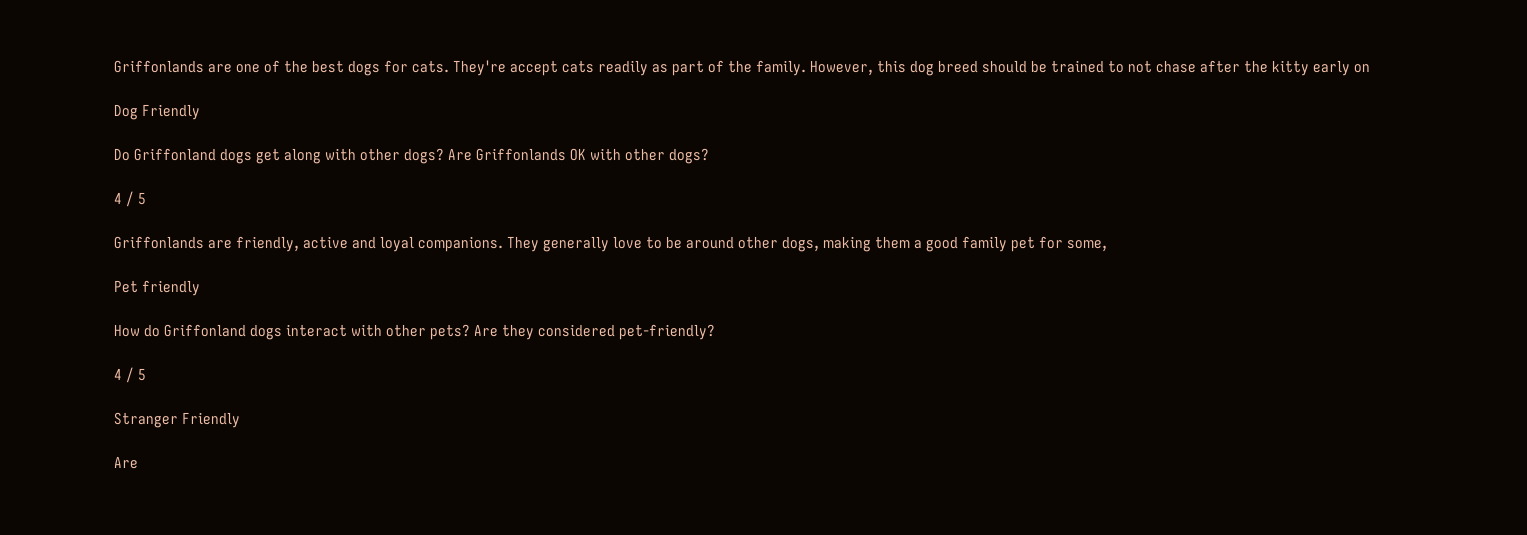Griffonlands are one of the best dogs for cats. They're accept cats readily as part of the family. However, this dog breed should be trained to not chase after the kitty early on

Dog Friendly

Do Griffonland dogs get along with other dogs? Are Griffonlands OK with other dogs?

4 / 5

Griffonlands are friendly, active and loyal companions. They generally love to be around other dogs, making them a good family pet for some,

Pet friendly

How do Griffonland dogs interact with other pets? Are they considered pet-friendly?

4 / 5

Stranger Friendly

Are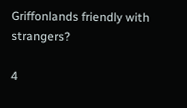Griffonlands friendly with strangers?

4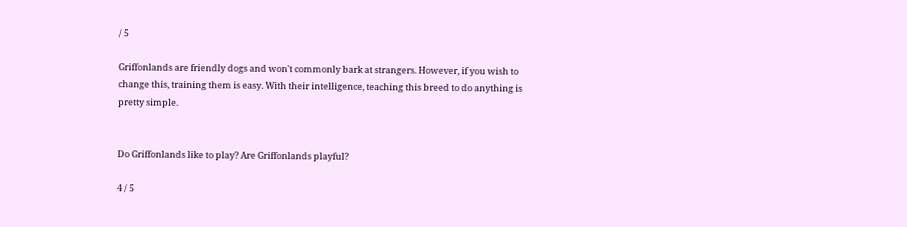/ 5

Griffonlands are friendly dogs and won't commonly bark at strangers. However, if you wish to change this, training them is easy. With their intelligence, teaching this breed to do anything is pretty simple.


Do Griffonlands like to play? Are Griffonlands playful?

4 / 5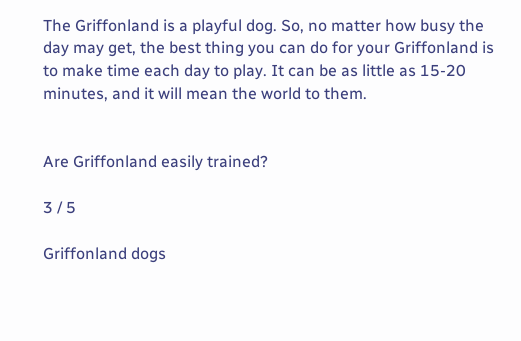The Griffonland is a playful dog. So, no matter how busy the day may get, the best thing you can do for your Griffonland is to make time each day to play. It can be as little as 15-20 minutes, and it will mean the world to them.


Are Griffonland easily trained?

3 / 5

Griffonland dogs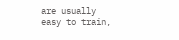are usually easy to train,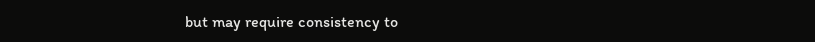but may require consistency to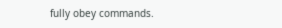fully obey commands.